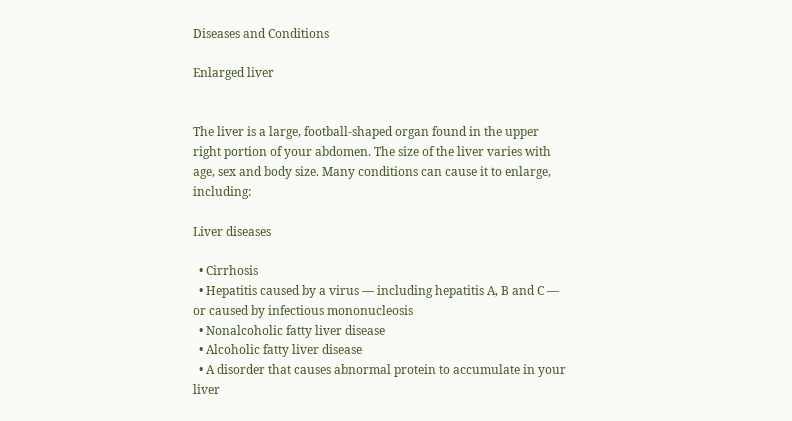Diseases and Conditions

Enlarged liver


The liver is a large, football-shaped organ found in the upper right portion of your abdomen. The size of the liver varies with age, sex and body size. Many conditions can cause it to enlarge, including:

Liver diseases

  • Cirrhosis
  • Hepatitis caused by a virus — including hepatitis A, B and C — or caused by infectious mononucleosis
  • Nonalcoholic fatty liver disease
  • Alcoholic fatty liver disease
  • A disorder that causes abnormal protein to accumulate in your liver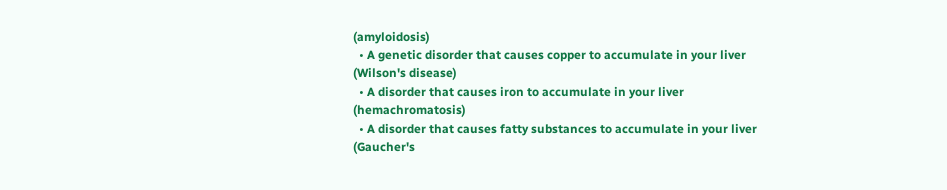(amyloidosis)
  • A genetic disorder that causes copper to accumulate in your liver (Wilson's disease)
  • A disorder that causes iron to accumulate in your liver (hemachromatosis)
  • A disorder that causes fatty substances to accumulate in your liver (Gaucher's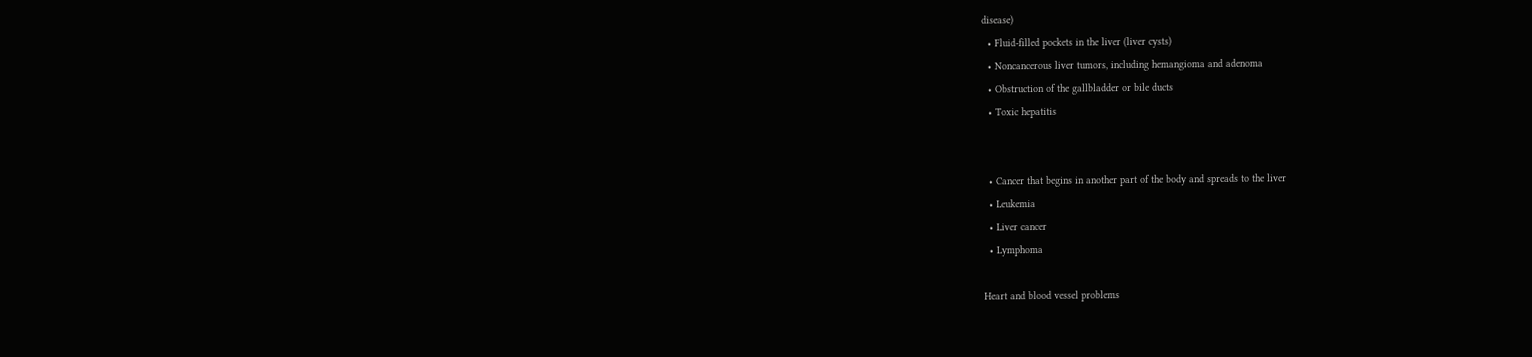disease)
  • Fluid-filled pockets in the liver (liver cysts)
  • Noncancerous liver tumors, including hemangioma and adenoma
  • Obstruction of the gallbladder or bile ducts
  • Toxic hepatitis


  • Cancer that begins in another part of the body and spreads to the liver
  • Leukemia
  • Liver cancer
  • Lymphoma

Heart and blood vessel problems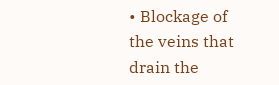• Blockage of the veins that drain the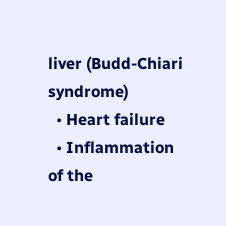liver (Budd-Chiari syndrome)
  • Heart failure
  • Inflammation of the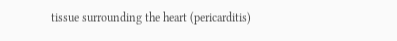tissue surrounding the heart (pericarditis)